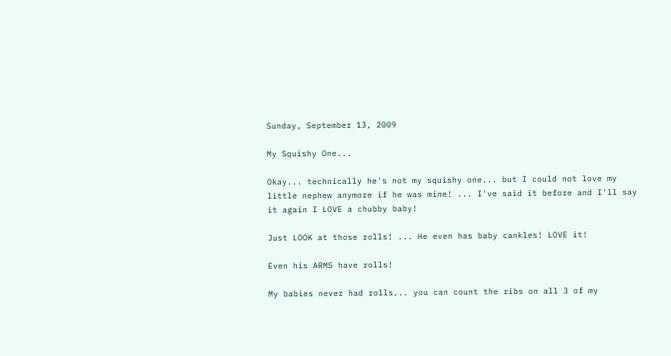Sunday, September 13, 2009

My Squishy One...

Okay... technically he's not my squishy one... but I could not love my little nephew anymore if he was mine! ... I've said it before and I'll say it again I LOVE a chubby baby!

Just LOOK at those rolls! ... He even has baby cankles! LOVE it!

Even his ARMS have rolls!

My babies never had rolls... you can count the ribs on all 3 of my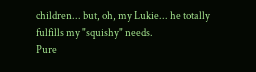children... but, oh, my Lukie... he totally fulfills my "squishy" needs.
Pure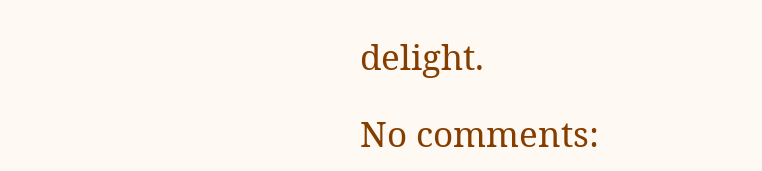delight.

No comments: